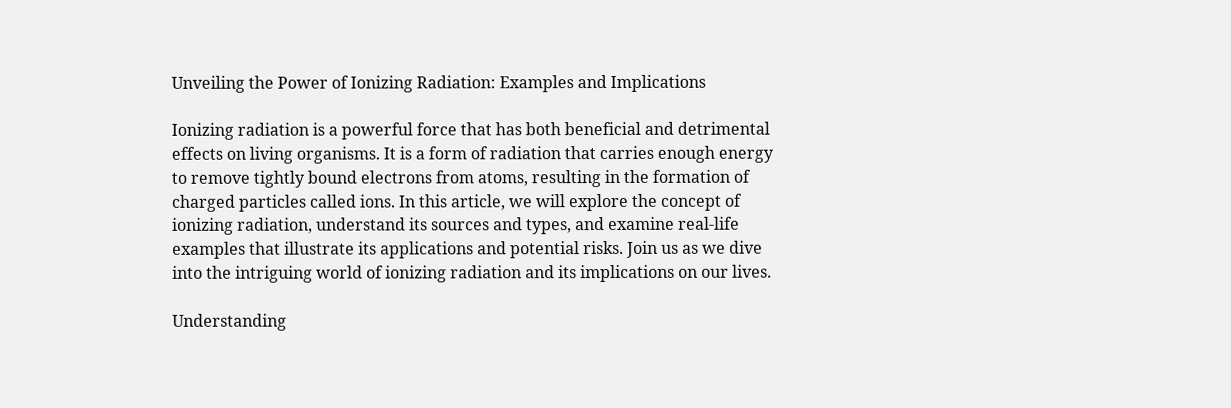Unveiling the Power of Ionizing Radiation: Examples and Implications

Ionizing radiation is a powerful force that has both beneficial and detrimental effects on living organisms. It is a form of radiation that carries enough energy to remove tightly bound electrons from atoms, resulting in the formation of charged particles called ions. In this article, we will explore the concept of ionizing radiation, understand its sources and types, and examine real-life examples that illustrate its applications and potential risks. Join us as we dive into the intriguing world of ionizing radiation and its implications on our lives.

Understanding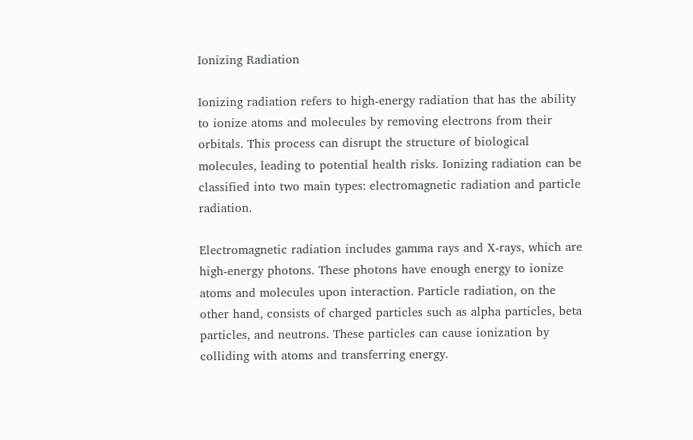Ionizing Radiation

Ionizing radiation refers to high-energy radiation that has the ability to ionize atoms and molecules by removing electrons from their orbitals. This process can disrupt the structure of biological molecules, leading to potential health risks. Ionizing radiation can be classified into two main types: electromagnetic radiation and particle radiation.

Electromagnetic radiation includes gamma rays and X-rays, which are high-energy photons. These photons have enough energy to ionize atoms and molecules upon interaction. Particle radiation, on the other hand, consists of charged particles such as alpha particles, beta particles, and neutrons. These particles can cause ionization by colliding with atoms and transferring energy.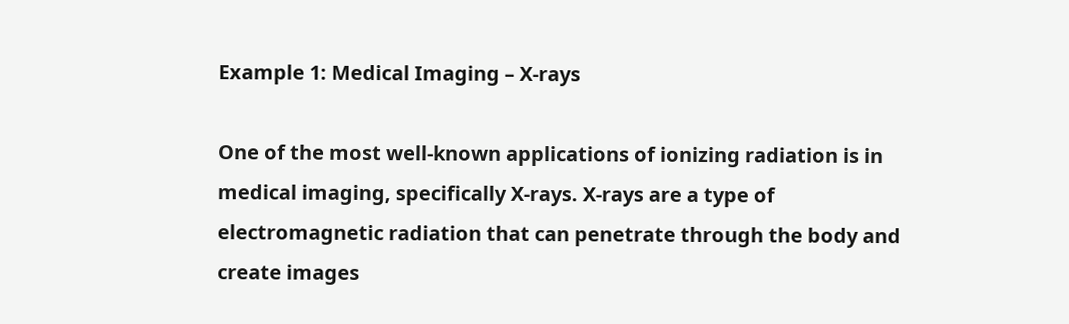Example 1: Medical Imaging – X-rays

One of the most well-known applications of ionizing radiation is in medical imaging, specifically X-rays. X-rays are a type of electromagnetic radiation that can penetrate through the body and create images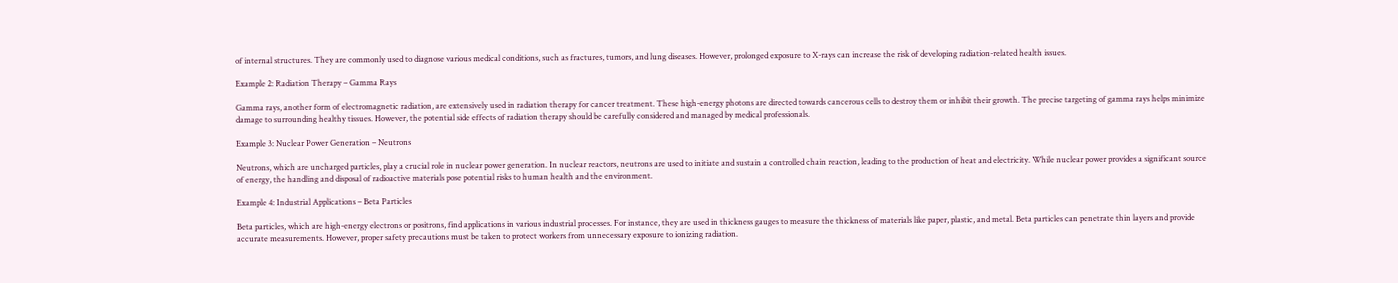of internal structures. They are commonly used to diagnose various medical conditions, such as fractures, tumors, and lung diseases. However, prolonged exposure to X-rays can increase the risk of developing radiation-related health issues.

Example 2: Radiation Therapy – Gamma Rays

Gamma rays, another form of electromagnetic radiation, are extensively used in radiation therapy for cancer treatment. These high-energy photons are directed towards cancerous cells to destroy them or inhibit their growth. The precise targeting of gamma rays helps minimize damage to surrounding healthy tissues. However, the potential side effects of radiation therapy should be carefully considered and managed by medical professionals.

Example 3: Nuclear Power Generation – Neutrons

Neutrons, which are uncharged particles, play a crucial role in nuclear power generation. In nuclear reactors, neutrons are used to initiate and sustain a controlled chain reaction, leading to the production of heat and electricity. While nuclear power provides a significant source of energy, the handling and disposal of radioactive materials pose potential risks to human health and the environment.

Example 4: Industrial Applications – Beta Particles

Beta particles, which are high-energy electrons or positrons, find applications in various industrial processes. For instance, they are used in thickness gauges to measure the thickness of materials like paper, plastic, and metal. Beta particles can penetrate thin layers and provide accurate measurements. However, proper safety precautions must be taken to protect workers from unnecessary exposure to ionizing radiation.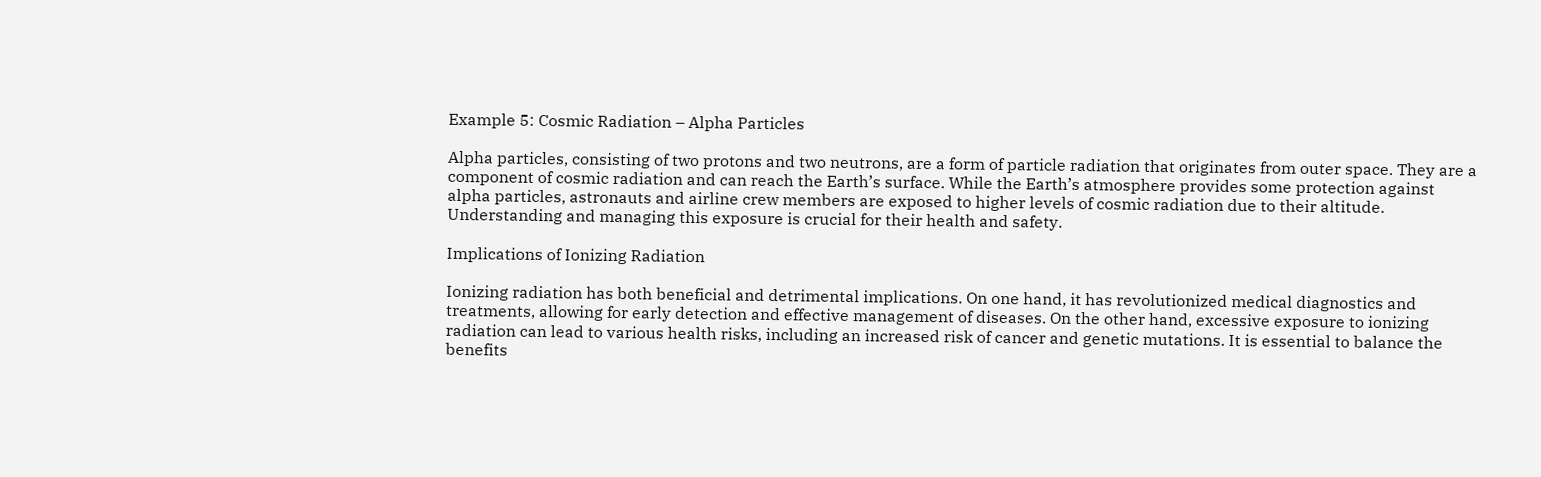Example 5: Cosmic Radiation – Alpha Particles

Alpha particles, consisting of two protons and two neutrons, are a form of particle radiation that originates from outer space. They are a component of cosmic radiation and can reach the Earth’s surface. While the Earth’s atmosphere provides some protection against alpha particles, astronauts and airline crew members are exposed to higher levels of cosmic radiation due to their altitude. Understanding and managing this exposure is crucial for their health and safety.

Implications of Ionizing Radiation

Ionizing radiation has both beneficial and detrimental implications. On one hand, it has revolutionized medical diagnostics and treatments, allowing for early detection and effective management of diseases. On the other hand, excessive exposure to ionizing radiation can lead to various health risks, including an increased risk of cancer and genetic mutations. It is essential to balance the benefits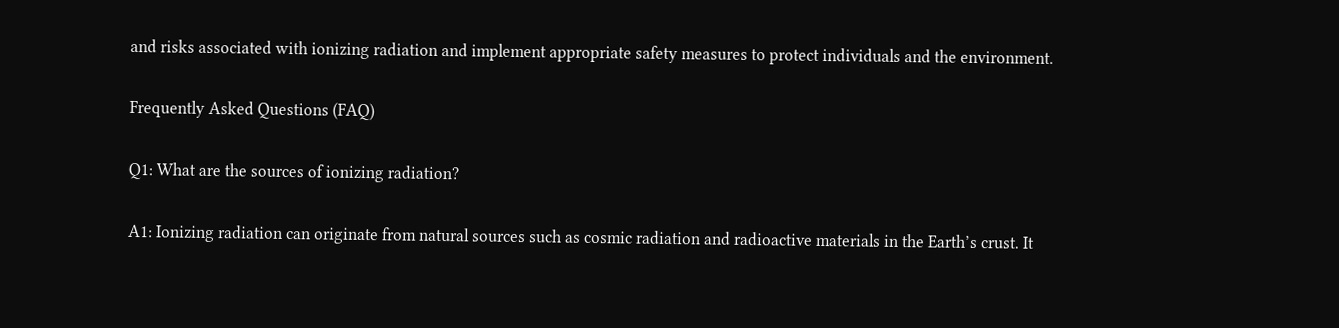and risks associated with ionizing radiation and implement appropriate safety measures to protect individuals and the environment.

Frequently Asked Questions (FAQ)

Q1: What are the sources of ionizing radiation?

A1: Ionizing radiation can originate from natural sources such as cosmic radiation and radioactive materials in the Earth’s crust. It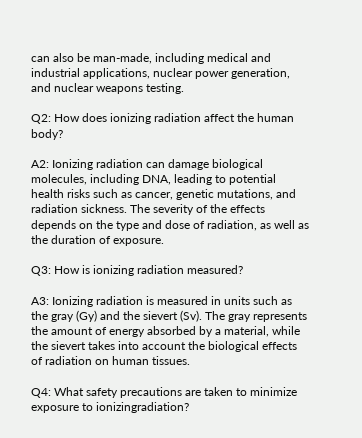can also be man-made, including medical and industrial applications, nuclear power generation, and nuclear weapons testing.

Q2: How does ionizing radiation affect the human body?

A2: Ionizing radiation can damage biological molecules, including DNA, leading to potential health risks such as cancer, genetic mutations, and radiation sickness. The severity of the effects depends on the type and dose of radiation, as well as the duration of exposure.

Q3: How is ionizing radiation measured?

A3: Ionizing radiation is measured in units such as the gray (Gy) and the sievert (Sv). The gray represents the amount of energy absorbed by a material, while the sievert takes into account the biological effects of radiation on human tissues.

Q4: What safety precautions are taken to minimize exposure to ionizingradiation?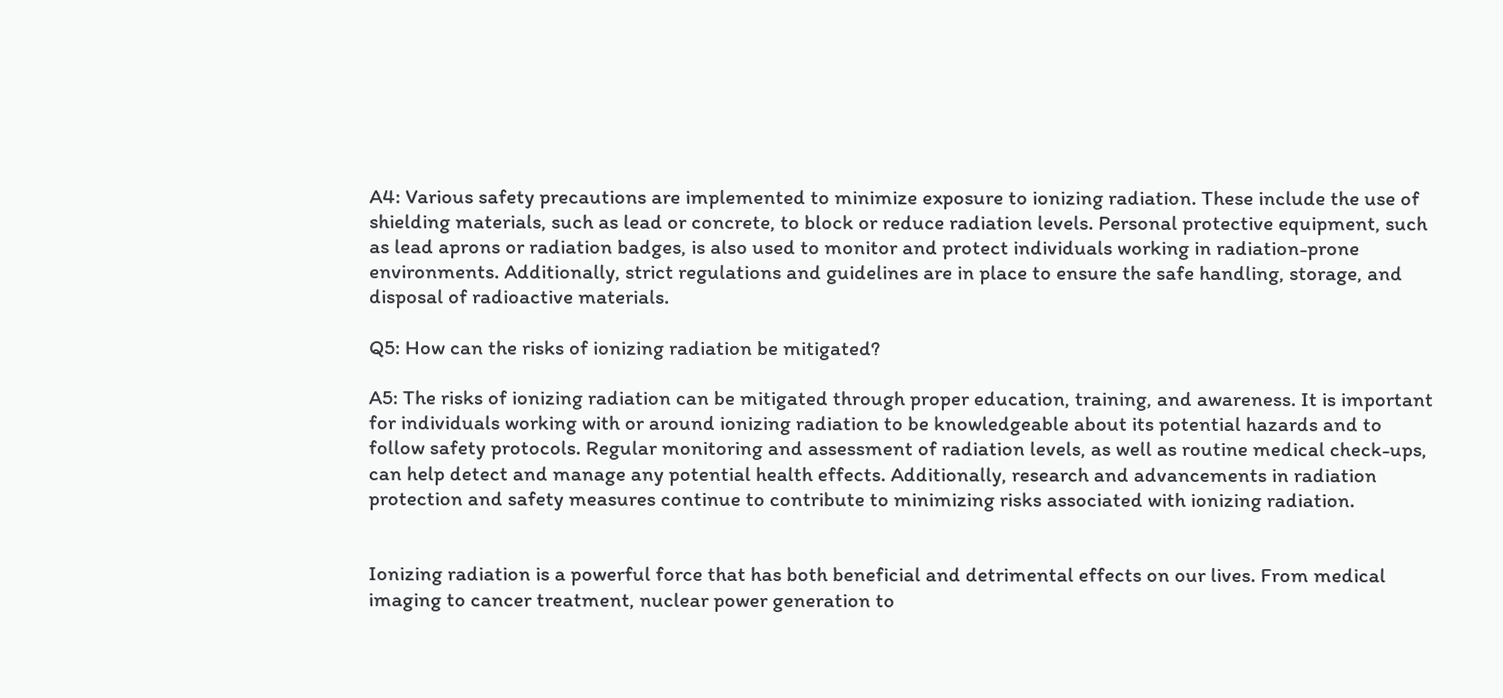A4: Various safety precautions are implemented to minimize exposure to ionizing radiation. These include the use of shielding materials, such as lead or concrete, to block or reduce radiation levels. Personal protective equipment, such as lead aprons or radiation badges, is also used to monitor and protect individuals working in radiation-prone environments. Additionally, strict regulations and guidelines are in place to ensure the safe handling, storage, and disposal of radioactive materials.

Q5: How can the risks of ionizing radiation be mitigated?

A5: The risks of ionizing radiation can be mitigated through proper education, training, and awareness. It is important for individuals working with or around ionizing radiation to be knowledgeable about its potential hazards and to follow safety protocols. Regular monitoring and assessment of radiation levels, as well as routine medical check-ups, can help detect and manage any potential health effects. Additionally, research and advancements in radiation protection and safety measures continue to contribute to minimizing risks associated with ionizing radiation.


Ionizing radiation is a powerful force that has both beneficial and detrimental effects on our lives. From medical imaging to cancer treatment, nuclear power generation to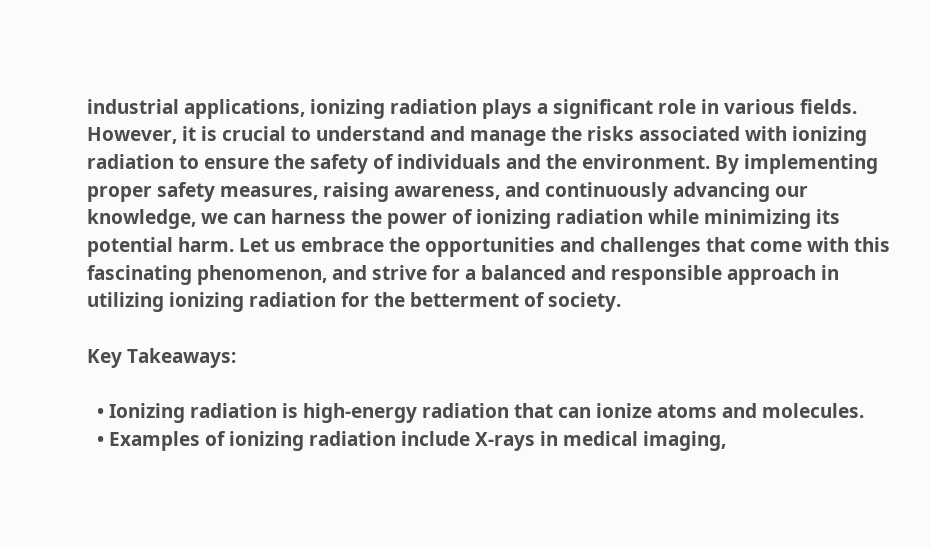industrial applications, ionizing radiation plays a significant role in various fields. However, it is crucial to understand and manage the risks associated with ionizing radiation to ensure the safety of individuals and the environment. By implementing proper safety measures, raising awareness, and continuously advancing our knowledge, we can harness the power of ionizing radiation while minimizing its potential harm. Let us embrace the opportunities and challenges that come with this fascinating phenomenon, and strive for a balanced and responsible approach in utilizing ionizing radiation for the betterment of society.

Key Takeaways:

  • Ionizing radiation is high-energy radiation that can ionize atoms and molecules.
  • Examples of ionizing radiation include X-rays in medical imaging,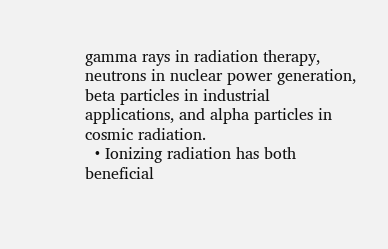gamma rays in radiation therapy, neutrons in nuclear power generation, beta particles in industrial applications, and alpha particles in cosmic radiation.
  • Ionizing radiation has both beneficial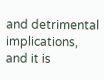and detrimental implications, and it is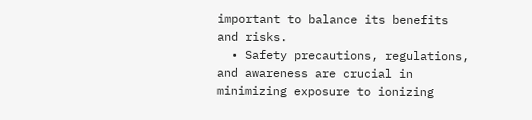important to balance its benefits and risks.
  • Safety precautions, regulations, and awareness are crucial in minimizing exposure to ionizing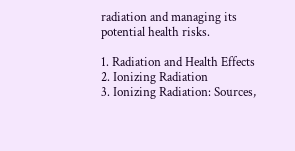radiation and managing its potential health risks.

1. Radiation and Health Effects
2. Ionizing Radiation
3. Ionizing Radiation: Sources,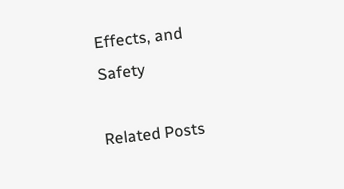Effects, and Safety

Related Posts